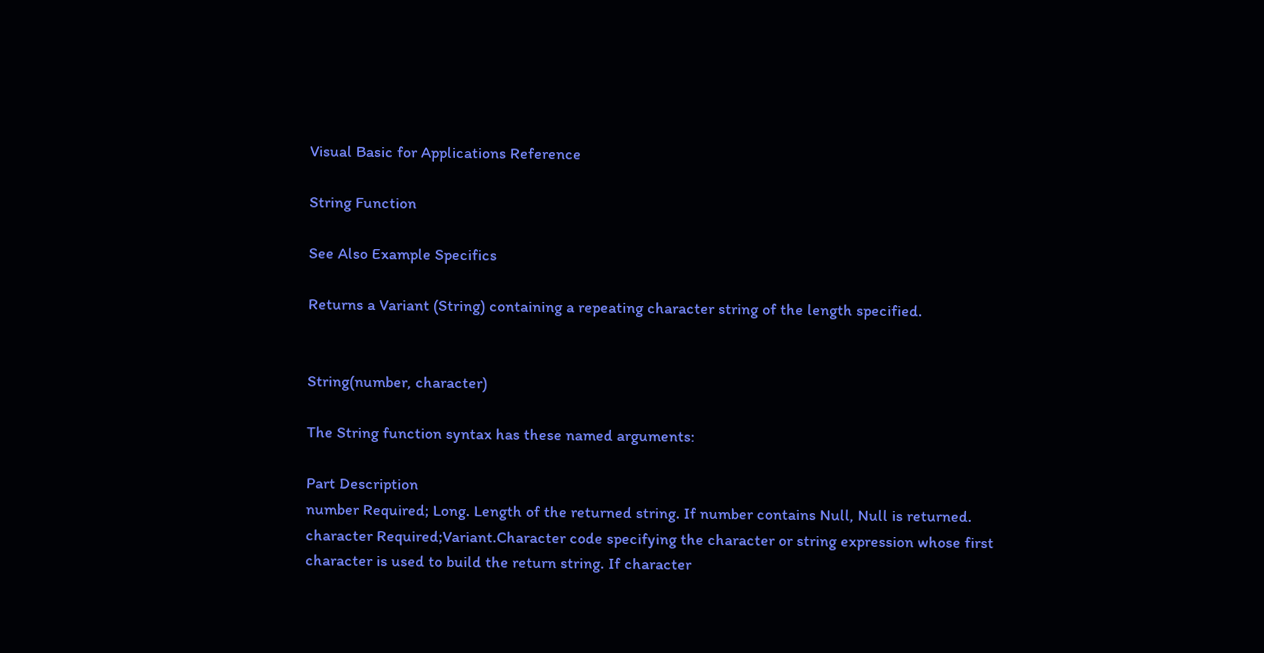Visual Basic for Applications Reference

String Function

See Also Example Specifics

Returns a Variant (String) containing a repeating character string of the length specified.


String(number, character)

The String function syntax has these named arguments:

Part Description
number Required; Long. Length of the returned string. If number contains Null, Null is returned.
character Required;Variant.Character code specifying the character or string expression whose first character is used to build the return string. If character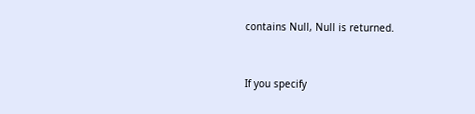contains Null, Null is returned.


If you specify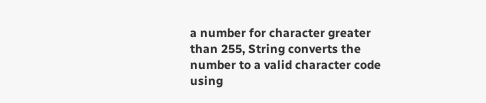a number for character greater than 255, String converts the number to a valid character code using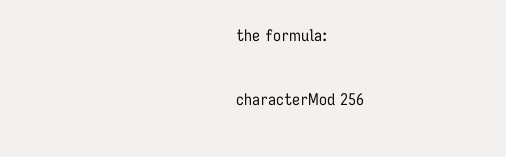the formula:

characterMod 256